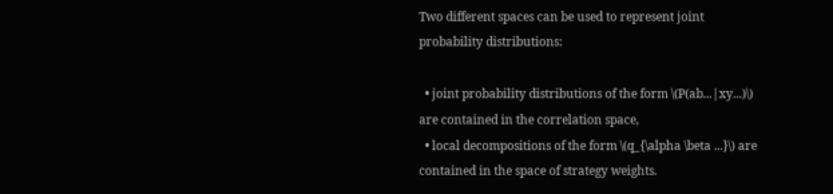Two different spaces can be used to represent joint probability distributions:

  • joint probability distributions of the form \(P(ab...|xy...)\) are contained in the correlation space,
  • local decompositions of the form \(q_{\alpha \beta ...}\) are contained in the space of strategy weights.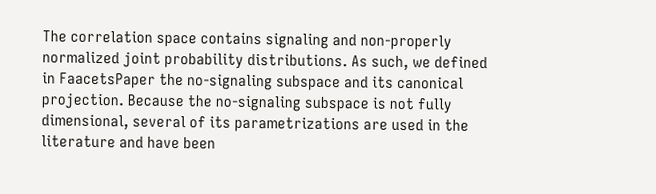The correlation space contains signaling and non-properly normalized joint probability distributions. As such, we defined in FaacetsPaper the no-signaling subspace and its canonical projection. Because the no-signaling subspace is not fully dimensional, several of its parametrizations are used in the literature and have been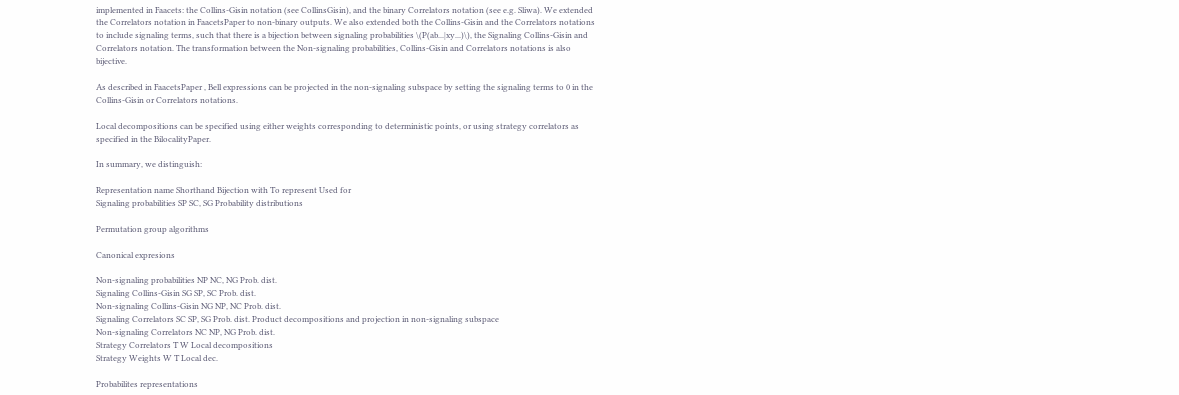implemented in Faacets: the Collins-Gisin notation (see CollinsGisin), and the binary Correlators notation (see e.g. Sliwa). We extended the Correlators notation in FaacetsPaper to non-binary outputs. We also extended both the Collins-Gisin and the Correlators notations to include signaling terms, such that there is a bijection between signaling probabilities \(P(ab...|xy...)\), the Signaling Collins-Gisin and Correlators notation. The transformation between the Non-signaling probabilities, Collins-Gisin and Correlators notations is also bijective.

As described in FaacetsPaper , Bell expressions can be projected in the non-signaling subspace by setting the signaling terms to 0 in the Collins-Gisin or Correlators notations.

Local decompositions can be specified using either weights corresponding to deterministic points, or using strategy correlators as specified in the BilocalityPaper.

In summary, we distinguish:

Representation name Shorthand Bijection with To represent Used for
Signaling probabilities SP SC, SG Probability distributions

Permutation group algorithms

Canonical expresions

Non-signaling probabilities NP NC, NG Prob. dist.
Signaling Collins-Gisin SG SP, SC Prob. dist.
Non-signaling Collins-Gisin NG NP, NC Prob. dist.
Signaling Correlators SC SP, SG Prob. dist. Product decompositions and projection in non-signaling subspace
Non-signaling Correlators NC NP, NG Prob. dist.
Strategy Correlators T W Local decompositions
Strategy Weights W T Local dec.

Probabilites representations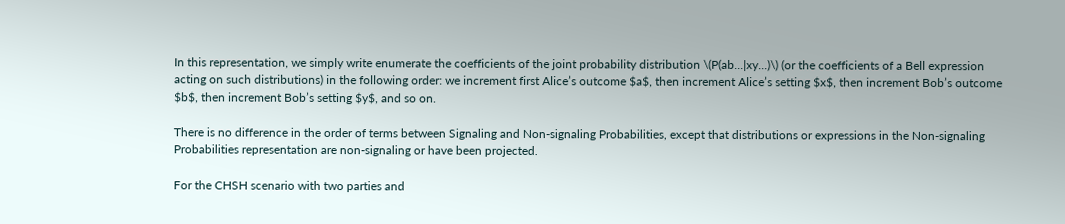In this representation, we simply write enumerate the coefficients of the joint probability distribution \(P(ab...|xy...)\) (or the coefficients of a Bell expression acting on such distributions) in the following order: we increment first Alice’s outcome $a$, then increment Alice’s setting $x$, then increment Bob’s outcome $b$, then increment Bob’s setting $y$, and so on.

There is no difference in the order of terms between Signaling and Non-signaling Probabilities, except that distributions or expressions in the Non-signaling Probabilities representation are non-signaling or have been projected.

For the CHSH scenario with two parties and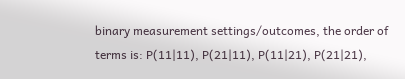binary measurement settings/outcomes, the order of terms is: P(11|11), P(21|11), P(11|21), P(21|21),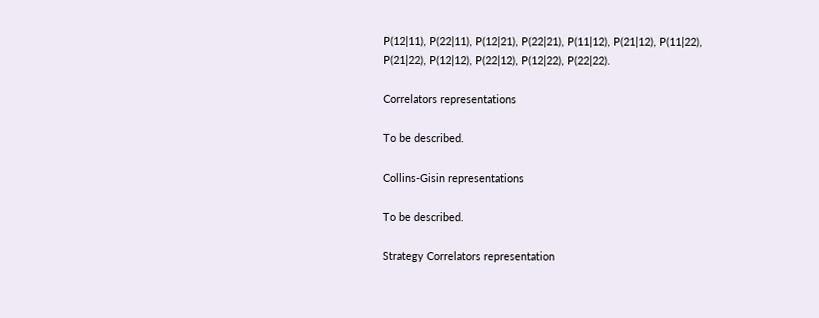P(12|11), P(22|11), P(12|21), P(22|21), P(11|12), P(21|12), P(11|22), P(21|22), P(12|12), P(22|12), P(12|22), P(22|22).

Correlators representations

To be described.

Collins-Gisin representations

To be described.

Strategy Correlators representation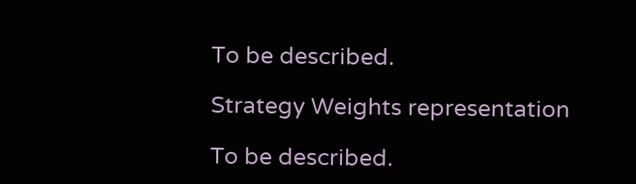To be described.

Strategy Weights representation

To be described.